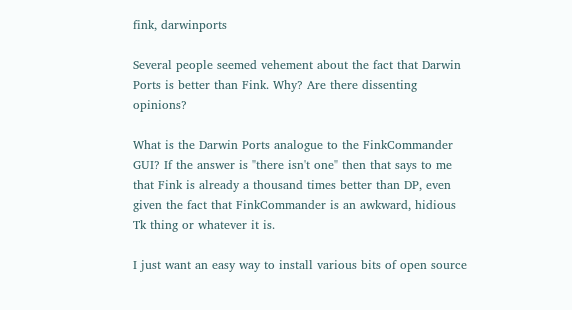fink, darwinports

Several people seemed vehement about the fact that Darwin Ports is better than Fink. Why? Are there dissenting opinions?

What is the Darwin Ports analogue to the FinkCommander GUI? If the answer is "there isn't one" then that says to me that Fink is already a thousand times better than DP, even given the fact that FinkCommander is an awkward, hidious Tk thing or whatever it is.

I just want an easy way to install various bits of open source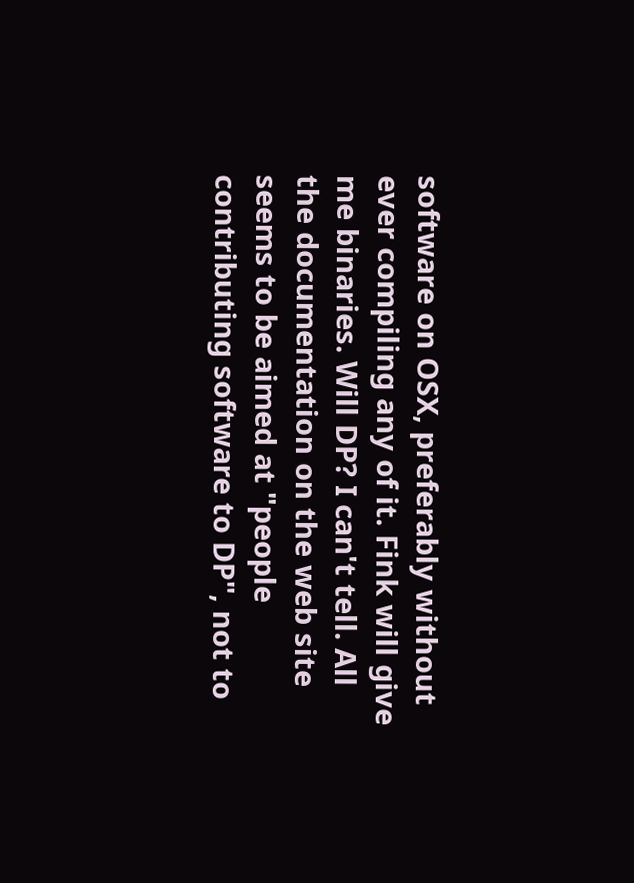software on OSX, preferably without ever compiling any of it. Fink will give me binaries. Will DP? I can't tell. All the documentation on the web site seems to be aimed at "people contributing software to DP", not to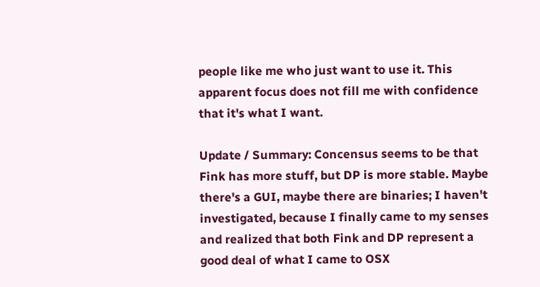people like me who just want to use it. This apparent focus does not fill me with confidence that it's what I want.

Update / Summary: Concensus seems to be that Fink has more stuff, but DP is more stable. Maybe there's a GUI, maybe there are binaries; I haven't investigated, because I finally came to my senses and realized that both Fink and DP represent a good deal of what I came to OSX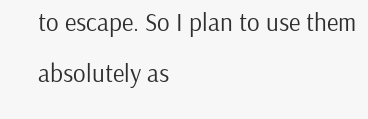to escape. So I plan to use them absolutely as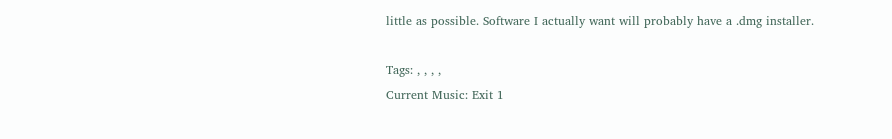little as possible. Software I actually want will probably have a .dmg installer.

Tags: , , , ,
Current Music: Exit 1